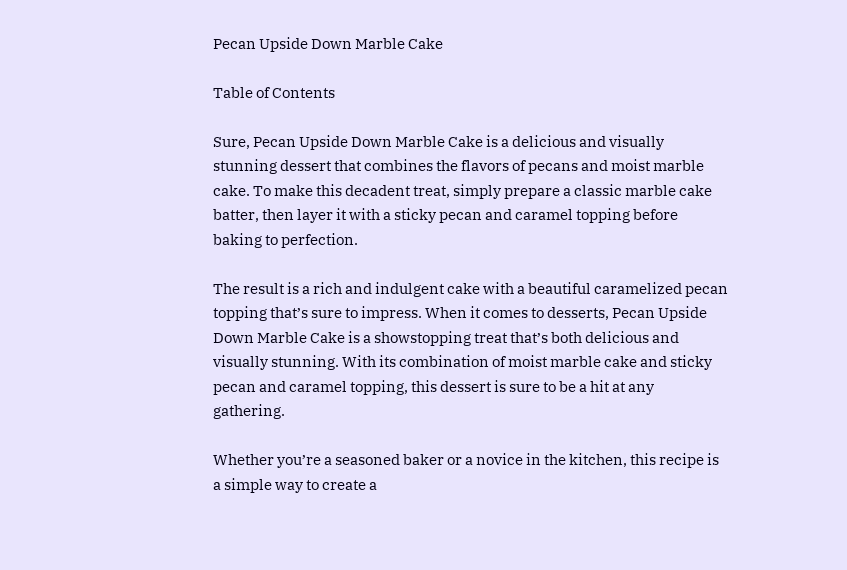Pecan Upside Down Marble Cake

Table of Contents

Sure, Pecan Upside Down Marble Cake is a delicious and visually stunning dessert that combines the flavors of pecans and moist marble cake. To make this decadent treat, simply prepare a classic marble cake batter, then layer it with a sticky pecan and caramel topping before baking to perfection.

The result is a rich and indulgent cake with a beautiful caramelized pecan topping that’s sure to impress. When it comes to desserts, Pecan Upside Down Marble Cake is a showstopping treat that’s both delicious and visually stunning. With its combination of moist marble cake and sticky pecan and caramel topping, this dessert is sure to be a hit at any gathering.

Whether you’re a seasoned baker or a novice in the kitchen, this recipe is a simple way to create a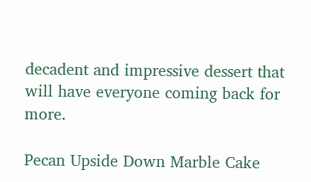decadent and impressive dessert that will have everyone coming back for more.

Pecan Upside Down Marble Cake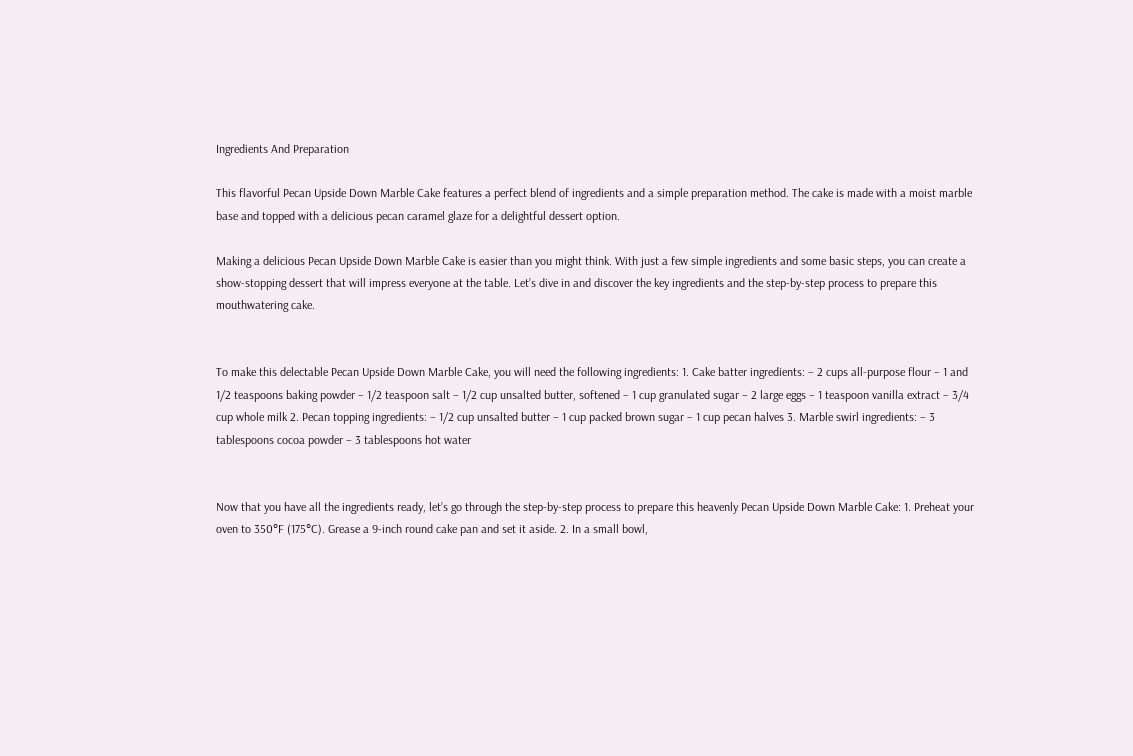Ingredients And Preparation

This flavorful Pecan Upside Down Marble Cake features a perfect blend of ingredients and a simple preparation method. The cake is made with a moist marble base and topped with a delicious pecan caramel glaze for a delightful dessert option.

Making a delicious Pecan Upside Down Marble Cake is easier than you might think. With just a few simple ingredients and some basic steps, you can create a show-stopping dessert that will impress everyone at the table. Let’s dive in and discover the key ingredients and the step-by-step process to prepare this mouthwatering cake.


To make this delectable Pecan Upside Down Marble Cake, you will need the following ingredients: 1. Cake batter ingredients: – 2 cups all-purpose flour – 1 and 1/2 teaspoons baking powder – 1/2 teaspoon salt – 1/2 cup unsalted butter, softened – 1 cup granulated sugar – 2 large eggs – 1 teaspoon vanilla extract – 3/4 cup whole milk 2. Pecan topping ingredients: – 1/2 cup unsalted butter – 1 cup packed brown sugar – 1 cup pecan halves 3. Marble swirl ingredients: – 3 tablespoons cocoa powder – 3 tablespoons hot water


Now that you have all the ingredients ready, let’s go through the step-by-step process to prepare this heavenly Pecan Upside Down Marble Cake: 1. Preheat your oven to 350°F (175°C). Grease a 9-inch round cake pan and set it aside. 2. In a small bowl,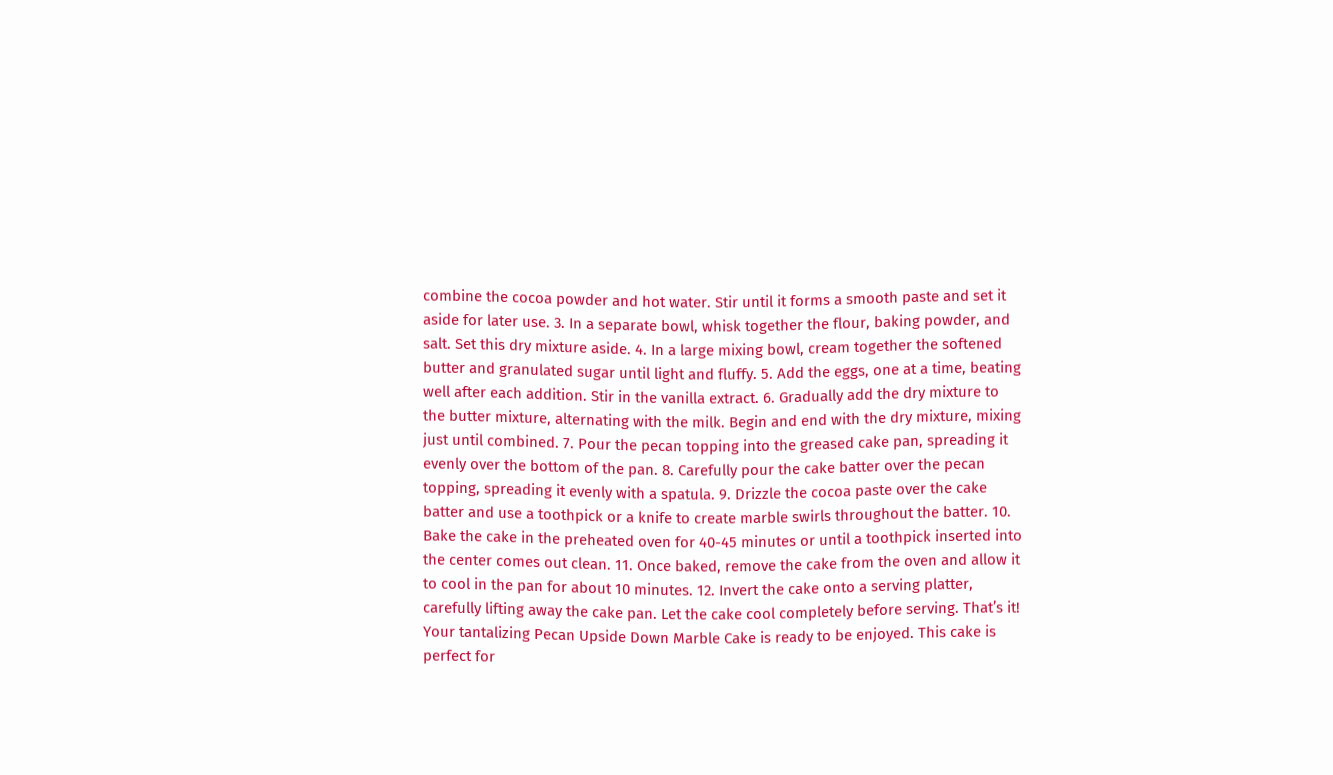combine the cocoa powder and hot water. Stir until it forms a smooth paste and set it aside for later use. 3. In a separate bowl, whisk together the flour, baking powder, and salt. Set this dry mixture aside. 4. In a large mixing bowl, cream together the softened butter and granulated sugar until light and fluffy. 5. Add the eggs, one at a time, beating well after each addition. Stir in the vanilla extract. 6. Gradually add the dry mixture to the butter mixture, alternating with the milk. Begin and end with the dry mixture, mixing just until combined. 7. Pour the pecan topping into the greased cake pan, spreading it evenly over the bottom of the pan. 8. Carefully pour the cake batter over the pecan topping, spreading it evenly with a spatula. 9. Drizzle the cocoa paste over the cake batter and use a toothpick or a knife to create marble swirls throughout the batter. 10. Bake the cake in the preheated oven for 40-45 minutes or until a toothpick inserted into the center comes out clean. 11. Once baked, remove the cake from the oven and allow it to cool in the pan for about 10 minutes. 12. Invert the cake onto a serving platter, carefully lifting away the cake pan. Let the cake cool completely before serving. That’s it! Your tantalizing Pecan Upside Down Marble Cake is ready to be enjoyed. This cake is perfect for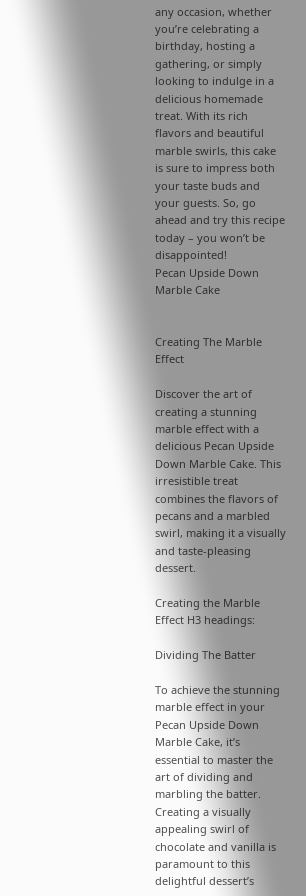any occasion, whether you’re celebrating a birthday, hosting a gathering, or simply looking to indulge in a delicious homemade treat. With its rich flavors and beautiful marble swirls, this cake is sure to impress both your taste buds and your guests. So, go ahead and try this recipe today – you won’t be disappointed!
Pecan Upside Down Marble Cake


Creating The Marble Effect

Discover the art of creating a stunning marble effect with a delicious Pecan Upside Down Marble Cake. This irresistible treat combines the flavors of pecans and a marbled swirl, making it a visually and taste-pleasing dessert.

Creating the Marble Effect H3 headings:

Dividing The Batter

To achieve the stunning marble effect in your Pecan Upside Down Marble Cake, it’s essential to master the art of dividing and marbling the batter. Creating a visually appealing swirl of chocolate and vanilla is paramount to this delightful dessert’s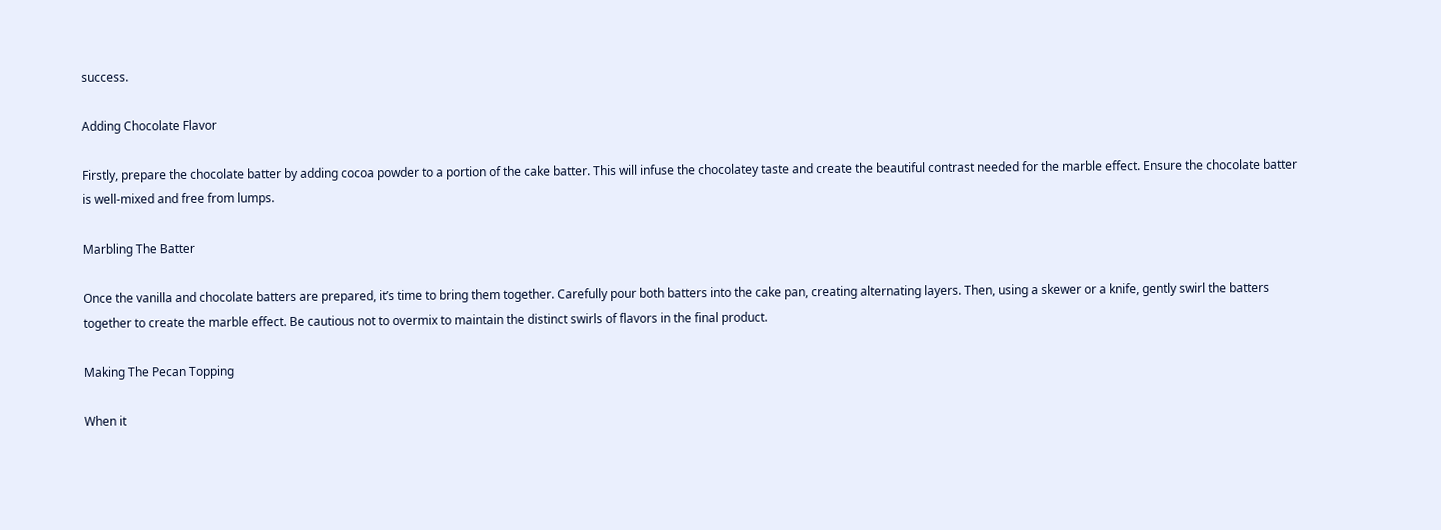success.

Adding Chocolate Flavor

Firstly, prepare the chocolate batter by adding cocoa powder to a portion of the cake batter. This will infuse the chocolatey taste and create the beautiful contrast needed for the marble effect. Ensure the chocolate batter is well-mixed and free from lumps.

Marbling The Batter

Once the vanilla and chocolate batters are prepared, it’s time to bring them together. Carefully pour both batters into the cake pan, creating alternating layers. Then, using a skewer or a knife, gently swirl the batters together to create the marble effect. Be cautious not to overmix to maintain the distinct swirls of flavors in the final product.

Making The Pecan Topping

When it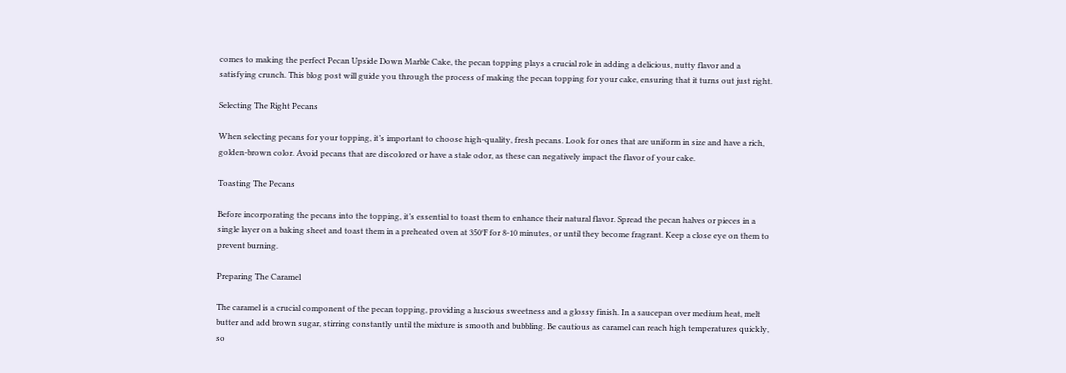comes to making the perfect Pecan Upside Down Marble Cake, the pecan topping plays a crucial role in adding a delicious, nutty flavor and a satisfying crunch. This blog post will guide you through the process of making the pecan topping for your cake, ensuring that it turns out just right.

Selecting The Right Pecans

When selecting pecans for your topping, it’s important to choose high-quality, fresh pecans. Look for ones that are uniform in size and have a rich, golden-brown color. Avoid pecans that are discolored or have a stale odor, as these can negatively impact the flavor of your cake.

Toasting The Pecans

Before incorporating the pecans into the topping, it’s essential to toast them to enhance their natural flavor. Spread the pecan halves or pieces in a single layer on a baking sheet and toast them in a preheated oven at 350°F for 8-10 minutes, or until they become fragrant. Keep a close eye on them to prevent burning.

Preparing The Caramel

The caramel is a crucial component of the pecan topping, providing a luscious sweetness and a glossy finish. In a saucepan over medium heat, melt butter and add brown sugar, stirring constantly until the mixture is smooth and bubbling. Be cautious as caramel can reach high temperatures quickly, so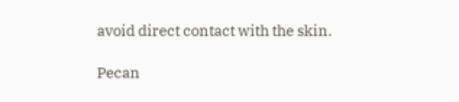avoid direct contact with the skin.

Pecan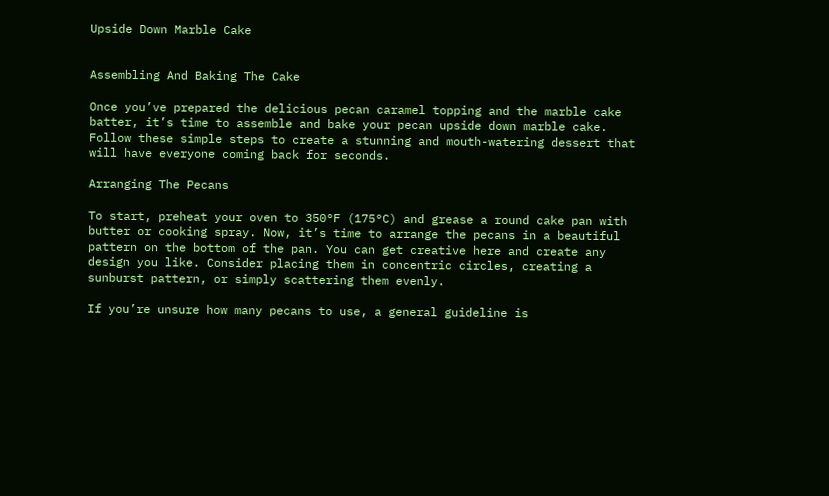Upside Down Marble Cake


Assembling And Baking The Cake

Once you’ve prepared the delicious pecan caramel topping and the marble cake batter, it’s time to assemble and bake your pecan upside down marble cake. Follow these simple steps to create a stunning and mouth-watering dessert that will have everyone coming back for seconds.

Arranging The Pecans

To start, preheat your oven to 350°F (175°C) and grease a round cake pan with butter or cooking spray. Now, it’s time to arrange the pecans in a beautiful pattern on the bottom of the pan. You can get creative here and create any design you like. Consider placing them in concentric circles, creating a sunburst pattern, or simply scattering them evenly.

If you’re unsure how many pecans to use, a general guideline is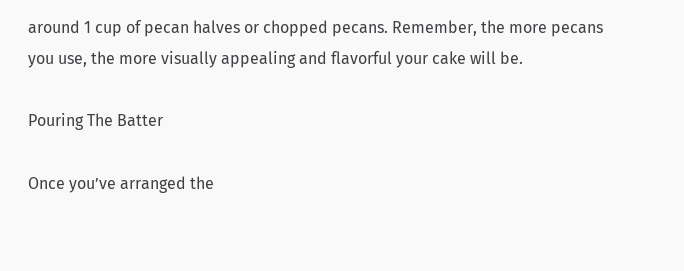around 1 cup of pecan halves or chopped pecans. Remember, the more pecans you use, the more visually appealing and flavorful your cake will be.

Pouring The Batter

Once you’ve arranged the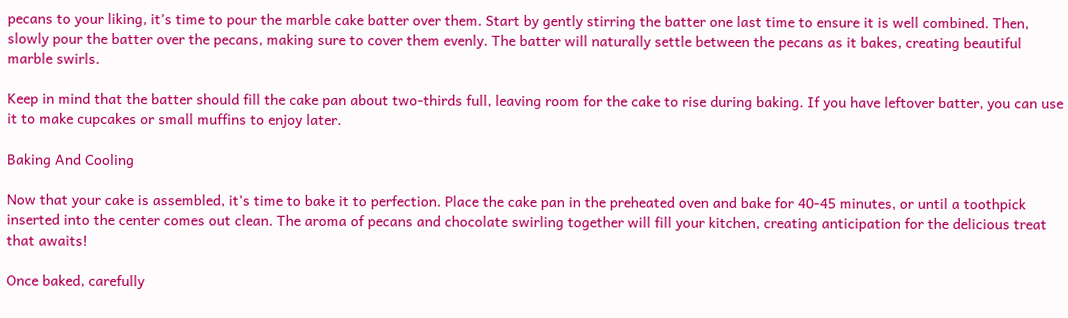pecans to your liking, it’s time to pour the marble cake batter over them. Start by gently stirring the batter one last time to ensure it is well combined. Then, slowly pour the batter over the pecans, making sure to cover them evenly. The batter will naturally settle between the pecans as it bakes, creating beautiful marble swirls.

Keep in mind that the batter should fill the cake pan about two-thirds full, leaving room for the cake to rise during baking. If you have leftover batter, you can use it to make cupcakes or small muffins to enjoy later.

Baking And Cooling

Now that your cake is assembled, it’s time to bake it to perfection. Place the cake pan in the preheated oven and bake for 40-45 minutes, or until a toothpick inserted into the center comes out clean. The aroma of pecans and chocolate swirling together will fill your kitchen, creating anticipation for the delicious treat that awaits!

Once baked, carefully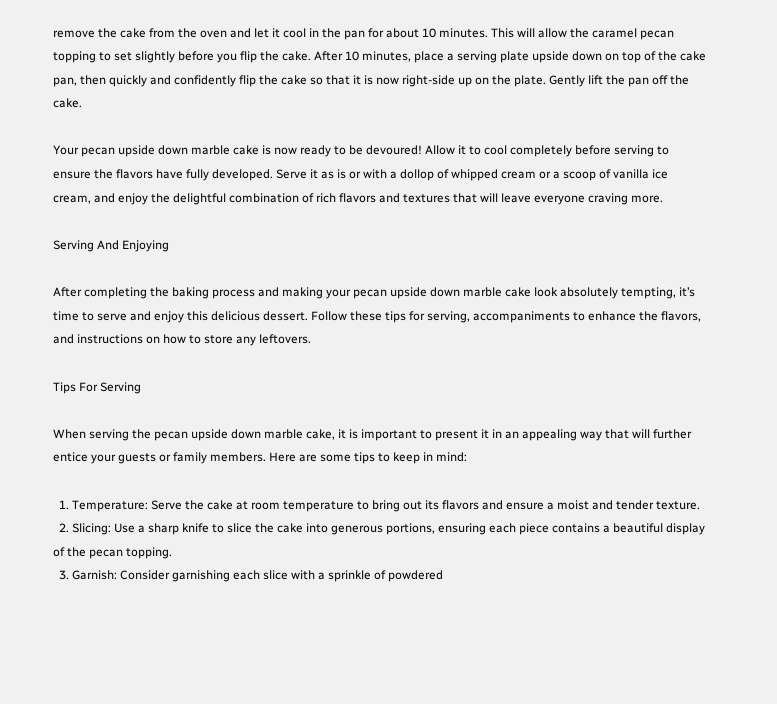remove the cake from the oven and let it cool in the pan for about 10 minutes. This will allow the caramel pecan topping to set slightly before you flip the cake. After 10 minutes, place a serving plate upside down on top of the cake pan, then quickly and confidently flip the cake so that it is now right-side up on the plate. Gently lift the pan off the cake.

Your pecan upside down marble cake is now ready to be devoured! Allow it to cool completely before serving to ensure the flavors have fully developed. Serve it as is or with a dollop of whipped cream or a scoop of vanilla ice cream, and enjoy the delightful combination of rich flavors and textures that will leave everyone craving more.

Serving And Enjoying

After completing the baking process and making your pecan upside down marble cake look absolutely tempting, it’s time to serve and enjoy this delicious dessert. Follow these tips for serving, accompaniments to enhance the flavors, and instructions on how to store any leftovers.

Tips For Serving

When serving the pecan upside down marble cake, it is important to present it in an appealing way that will further entice your guests or family members. Here are some tips to keep in mind:

  1. Temperature: Serve the cake at room temperature to bring out its flavors and ensure a moist and tender texture.
  2. Slicing: Use a sharp knife to slice the cake into generous portions, ensuring each piece contains a beautiful display of the pecan topping.
  3. Garnish: Consider garnishing each slice with a sprinkle of powdered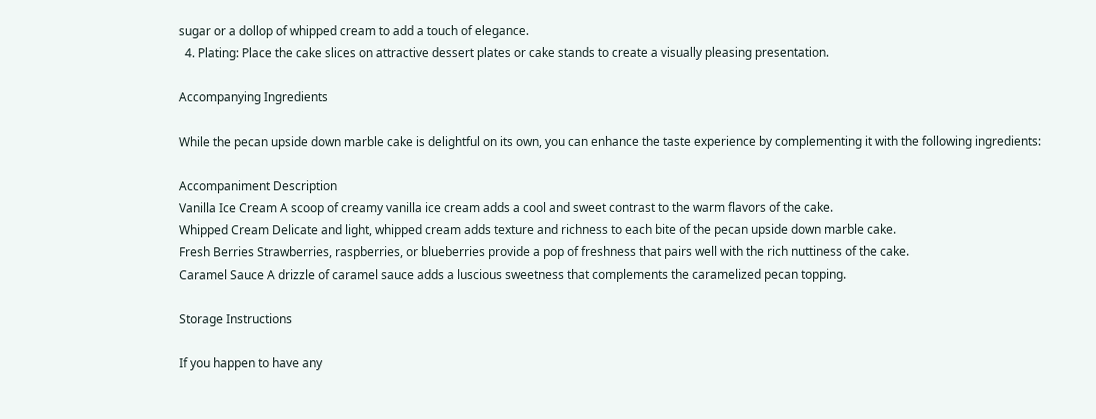sugar or a dollop of whipped cream to add a touch of elegance.
  4. Plating: Place the cake slices on attractive dessert plates or cake stands to create a visually pleasing presentation.

Accompanying Ingredients

While the pecan upside down marble cake is delightful on its own, you can enhance the taste experience by complementing it with the following ingredients:

Accompaniment Description
Vanilla Ice Cream A scoop of creamy vanilla ice cream adds a cool and sweet contrast to the warm flavors of the cake.
Whipped Cream Delicate and light, whipped cream adds texture and richness to each bite of the pecan upside down marble cake.
Fresh Berries Strawberries, raspberries, or blueberries provide a pop of freshness that pairs well with the rich nuttiness of the cake.
Caramel Sauce A drizzle of caramel sauce adds a luscious sweetness that complements the caramelized pecan topping.

Storage Instructions

If you happen to have any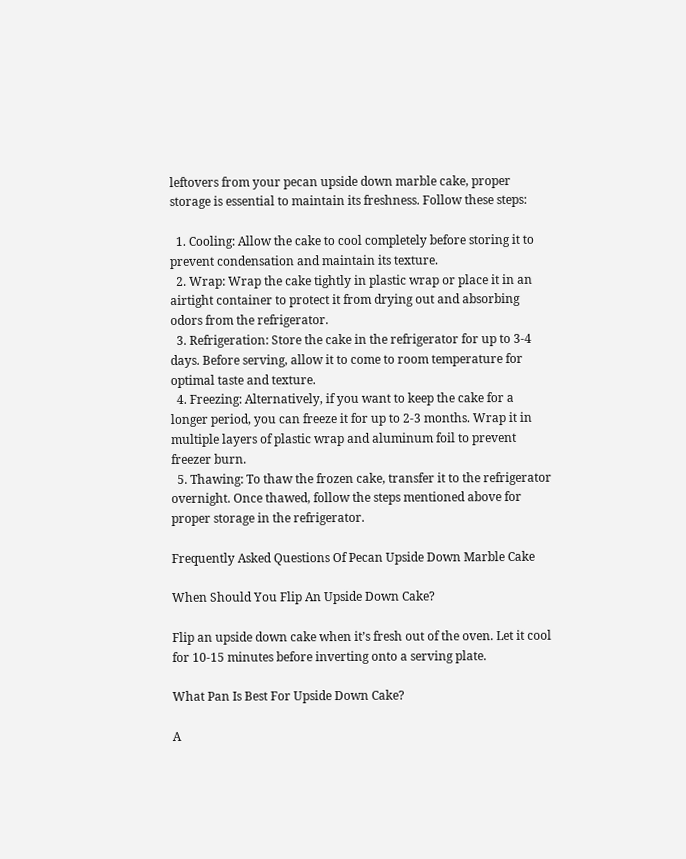leftovers from your pecan upside down marble cake, proper storage is essential to maintain its freshness. Follow these steps:

  1. Cooling: Allow the cake to cool completely before storing it to prevent condensation and maintain its texture.
  2. Wrap: Wrap the cake tightly in plastic wrap or place it in an airtight container to protect it from drying out and absorbing odors from the refrigerator.
  3. Refrigeration: Store the cake in the refrigerator for up to 3-4 days. Before serving, allow it to come to room temperature for optimal taste and texture.
  4. Freezing: Alternatively, if you want to keep the cake for a longer period, you can freeze it for up to 2-3 months. Wrap it in multiple layers of plastic wrap and aluminum foil to prevent freezer burn.
  5. Thawing: To thaw the frozen cake, transfer it to the refrigerator overnight. Once thawed, follow the steps mentioned above for proper storage in the refrigerator.

Frequently Asked Questions Of Pecan Upside Down Marble Cake

When Should You Flip An Upside Down Cake?

Flip an upside down cake when it’s fresh out of the oven. Let it cool for 10-15 minutes before inverting onto a serving plate.

What Pan Is Best For Upside Down Cake?

A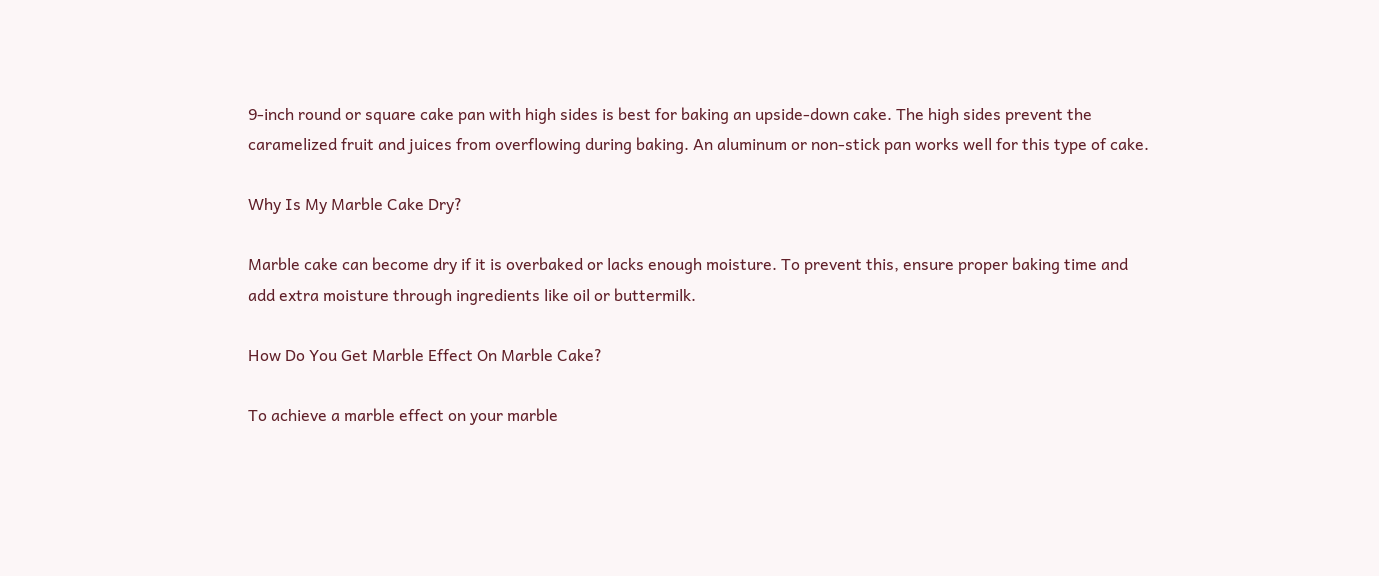9-inch round or square cake pan with high sides is best for baking an upside-down cake. The high sides prevent the caramelized fruit and juices from overflowing during baking. An aluminum or non-stick pan works well for this type of cake.

Why Is My Marble Cake Dry?

Marble cake can become dry if it is overbaked or lacks enough moisture. To prevent this, ensure proper baking time and add extra moisture through ingredients like oil or buttermilk.

How Do You Get Marble Effect On Marble Cake?

To achieve a marble effect on your marble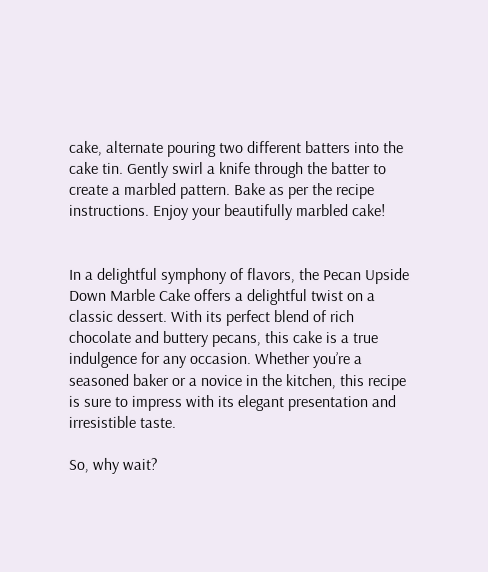cake, alternate pouring two different batters into the cake tin. Gently swirl a knife through the batter to create a marbled pattern. Bake as per the recipe instructions. Enjoy your beautifully marbled cake!


In a delightful symphony of flavors, the Pecan Upside Down Marble Cake offers a delightful twist on a classic dessert. With its perfect blend of rich chocolate and buttery pecans, this cake is a true indulgence for any occasion. Whether you’re a seasoned baker or a novice in the kitchen, this recipe is sure to impress with its elegant presentation and irresistible taste.

So, why wait?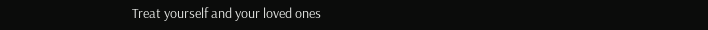Treat yourself and your loved ones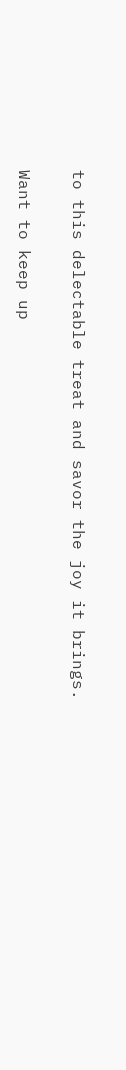to this delectable treat and savor the joy it brings.

Want to keep up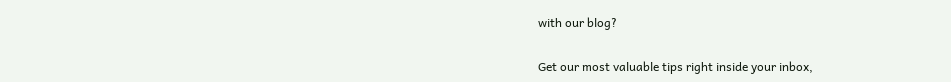with our blog?

Get our most valuable tips right inside your inbox,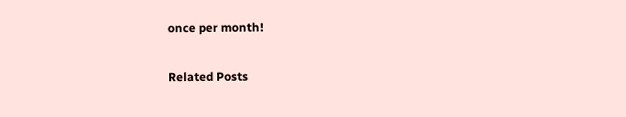once per month!

Related Posts